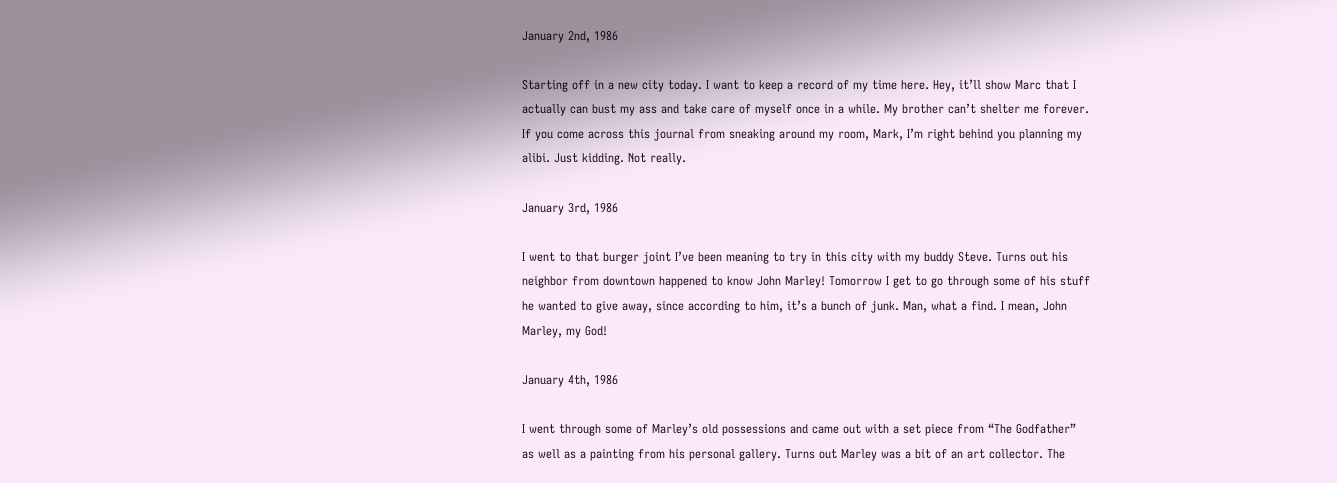January 2nd, 1986

Starting off in a new city today. I want to keep a record of my time here. Hey, it’ll show Marc that I actually can bust my ass and take care of myself once in a while. My brother can’t shelter me forever. If you come across this journal from sneaking around my room, Mark, I’m right behind you planning my alibi. Just kidding. Not really.

January 3rd, 1986

I went to that burger joint I’ve been meaning to try in this city with my buddy Steve. Turns out his neighbor from downtown happened to know John Marley! Tomorrow I get to go through some of his stuff he wanted to give away, since according to him, it’s a bunch of junk. Man, what a find. I mean, John Marley, my God!

January 4th, 1986

I went through some of Marley’s old possessions and came out with a set piece from “The Godfather” as well as a painting from his personal gallery. Turns out Marley was a bit of an art collector. The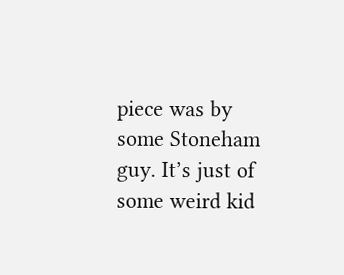piece was by some Stoneham guy. It’s just of some weird kid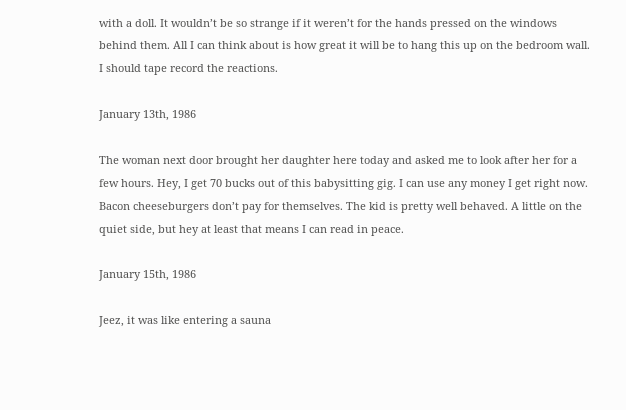with a doll. It wouldn’t be so strange if it weren’t for the hands pressed on the windows behind them. All I can think about is how great it will be to hang this up on the bedroom wall. I should tape record the reactions.

January 13th, 1986

The woman next door brought her daughter here today and asked me to look after her for a few hours. Hey, I get 70 bucks out of this babysitting gig. I can use any money I get right now. Bacon cheeseburgers don’t pay for themselves. The kid is pretty well behaved. A little on the quiet side, but hey at least that means I can read in peace.

January 15th, 1986

Jeez, it was like entering a sauna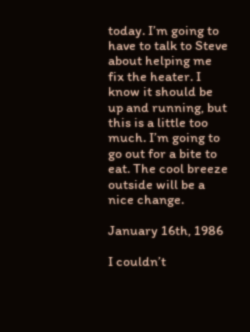today. I’m going to have to talk to Steve about helping me fix the heater. I know it should be up and running, but this is a little too much. I’m going to go out for a bite to eat. The cool breeze outside will be a nice change.

January 16th, 1986

I couldn’t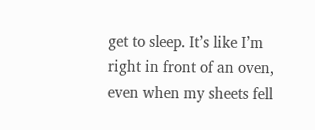get to sleep. It’s like I’m right in front of an oven, even when my sheets fell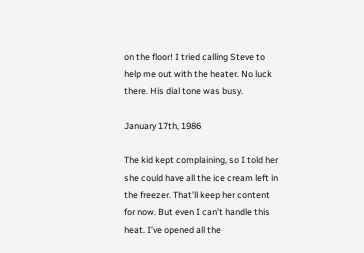on the floor! I tried calling Steve to help me out with the heater. No luck there. His dial tone was busy.

January 17th, 1986

The kid kept complaining, so I told her she could have all the ice cream left in the freezer. That’ll keep her content for now. But even I can’t handle this heat. I’ve opened all the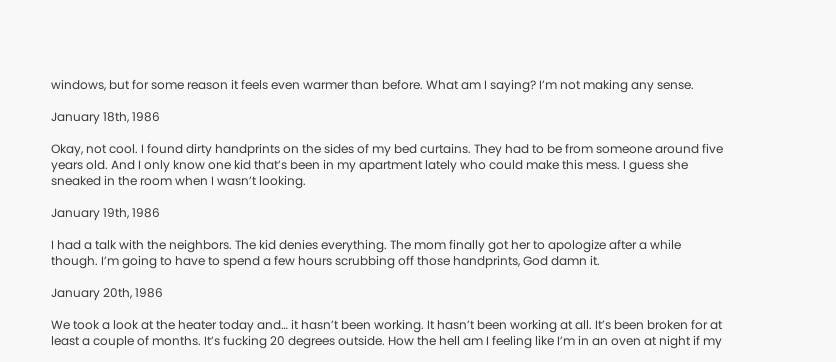windows, but for some reason it feels even warmer than before. What am I saying? I’m not making any sense.

January 18th, 1986

Okay, not cool. I found dirty handprints on the sides of my bed curtains. They had to be from someone around five years old. And I only know one kid that’s been in my apartment lately who could make this mess. I guess she sneaked in the room when I wasn’t looking.

January 19th, 1986

I had a talk with the neighbors. The kid denies everything. The mom finally got her to apologize after a while though. I’m going to have to spend a few hours scrubbing off those handprints, God damn it.

January 20th, 1986

We took a look at the heater today and… it hasn’t been working. It hasn’t been working at all. It’s been broken for at least a couple of months. It’s fucking 20 degrees outside. How the hell am I feeling like I’m in an oven at night if my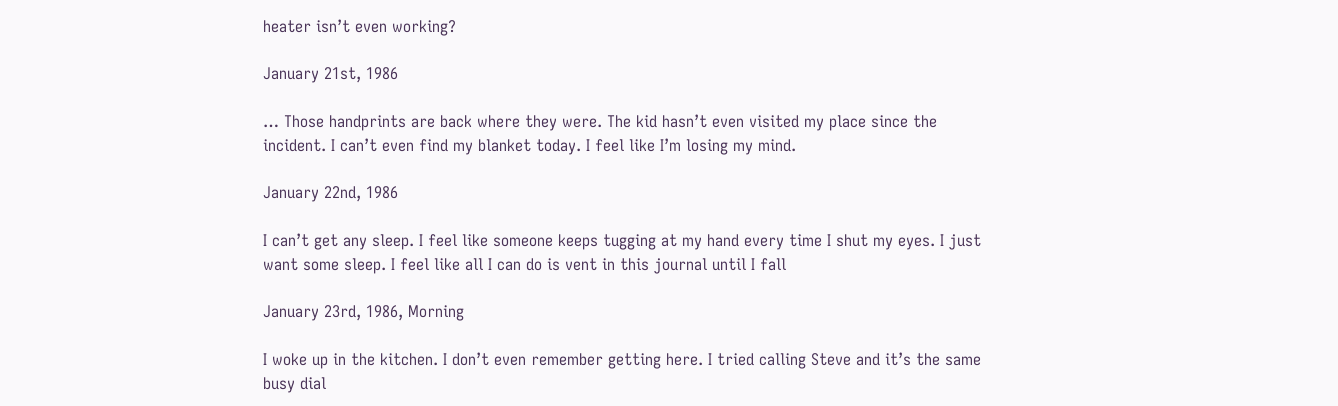heater isn’t even working?

January 21st, 1986

… Those handprints are back where they were. The kid hasn’t even visited my place since the incident. I can’t even find my blanket today. I feel like I’m losing my mind.

January 22nd, 1986

I can’t get any sleep. I feel like someone keeps tugging at my hand every time I shut my eyes. I just want some sleep. I feel like all I can do is vent in this journal until I fall

January 23rd, 1986, Morning

I woke up in the kitchen. I don’t even remember getting here. I tried calling Steve and it’s the same busy dial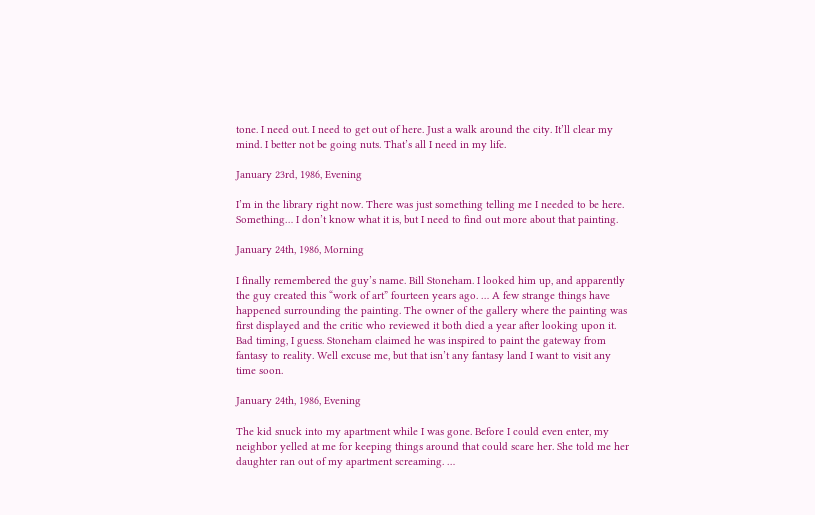tone. I need out. I need to get out of here. Just a walk around the city. It’ll clear my mind. I better not be going nuts. That’s all I need in my life.

January 23rd, 1986, Evening

I’m in the library right now. There was just something telling me I needed to be here. Something… I don’t know what it is, but I need to find out more about that painting.

January 24th, 1986, Morning

I finally remembered the guy’s name. Bill Stoneham. I looked him up, and apparently the guy created this “work of art” fourteen years ago. … A few strange things have happened surrounding the painting. The owner of the gallery where the painting was first displayed and the critic who reviewed it both died a year after looking upon it. Bad timing, I guess. Stoneham claimed he was inspired to paint the gateway from fantasy to reality. Well excuse me, but that isn’t any fantasy land I want to visit any time soon.

January 24th, 1986, Evening

The kid snuck into my apartment while I was gone. Before I could even enter, my neighbor yelled at me for keeping things around that could scare her. She told me her daughter ran out of my apartment screaming. …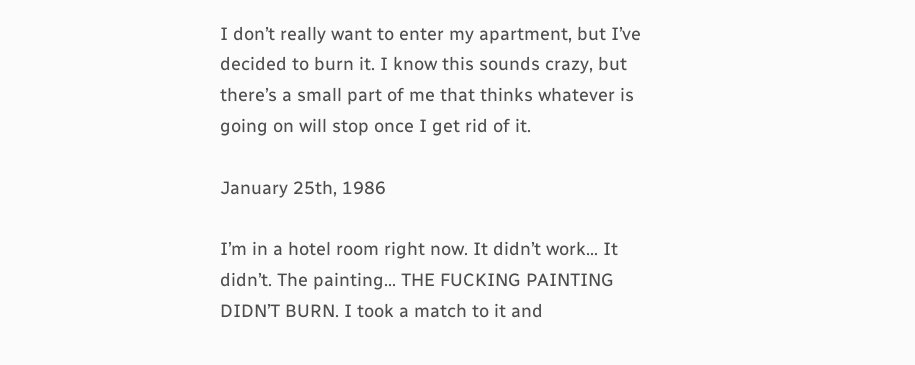I don’t really want to enter my apartment, but I’ve decided to burn it. I know this sounds crazy, but there’s a small part of me that thinks whatever is going on will stop once I get rid of it.

January 25th, 1986

I’m in a hotel room right now. It didn’t work… It didn’t. The painting... THE FUCKING PAINTING DIDN’T BURN. I took a match to it and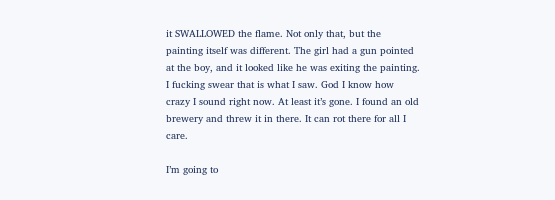it SWALLOWED the flame. Not only that, but the painting itself was different. The girl had a gun pointed at the boy, and it looked like he was exiting the painting. I fucking swear that is what I saw. God I know how crazy I sound right now. At least it’s gone. I found an old brewery and threw it in there. It can rot there for all I care.

I’m going to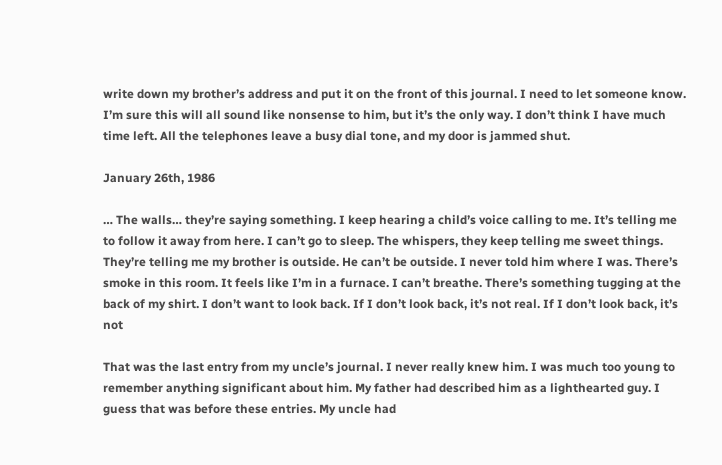write down my brother’s address and put it on the front of this journal. I need to let someone know. I’m sure this will all sound like nonsense to him, but it’s the only way. I don’t think I have much time left. All the telephones leave a busy dial tone, and my door is jammed shut.

January 26th, 1986

… The walls… they’re saying something. I keep hearing a child’s voice calling to me. It’s telling me to follow it away from here. I can’t go to sleep. The whispers, they keep telling me sweet things. They’re telling me my brother is outside. He can’t be outside. I never told him where I was. There’s smoke in this room. It feels like I’m in a furnace. I can’t breathe. There’s something tugging at the back of my shirt. I don’t want to look back. If I don’t look back, it’s not real. If I don’t look back, it’s not

That was the last entry from my uncle’s journal. I never really knew him. I was much too young to remember anything significant about him. My father had described him as a lighthearted guy. I guess that was before these entries. My uncle had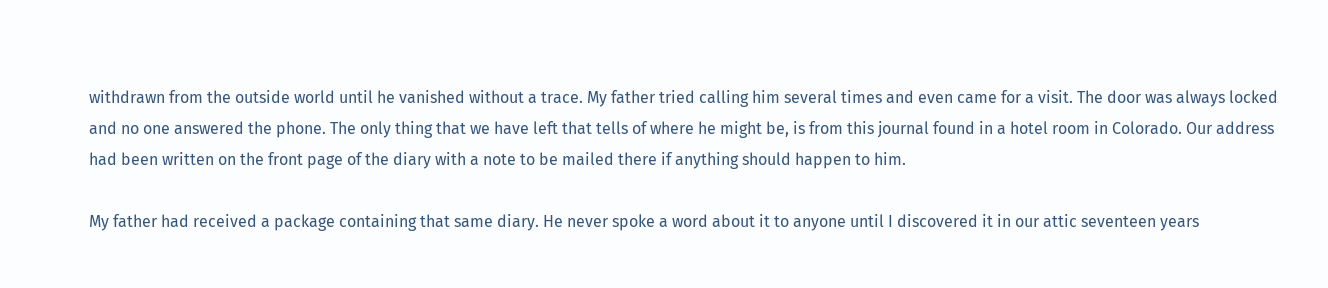withdrawn from the outside world until he vanished without a trace. My father tried calling him several times and even came for a visit. The door was always locked and no one answered the phone. The only thing that we have left that tells of where he might be, is from this journal found in a hotel room in Colorado. Our address had been written on the front page of the diary with a note to be mailed there if anything should happen to him.

My father had received a package containing that same diary. He never spoke a word about it to anyone until I discovered it in our attic seventeen years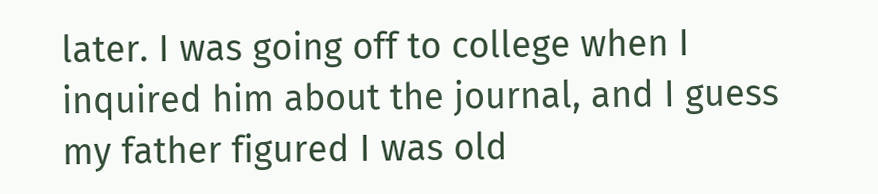later. I was going off to college when I inquired him about the journal, and I guess my father figured I was old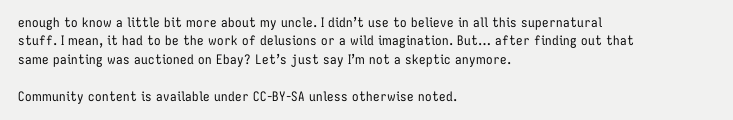enough to know a little bit more about my uncle. I didn’t use to believe in all this supernatural stuff. I mean, it had to be the work of delusions or a wild imagination. But… after finding out that same painting was auctioned on Ebay? Let’s just say I’m not a skeptic anymore.

Community content is available under CC-BY-SA unless otherwise noted.